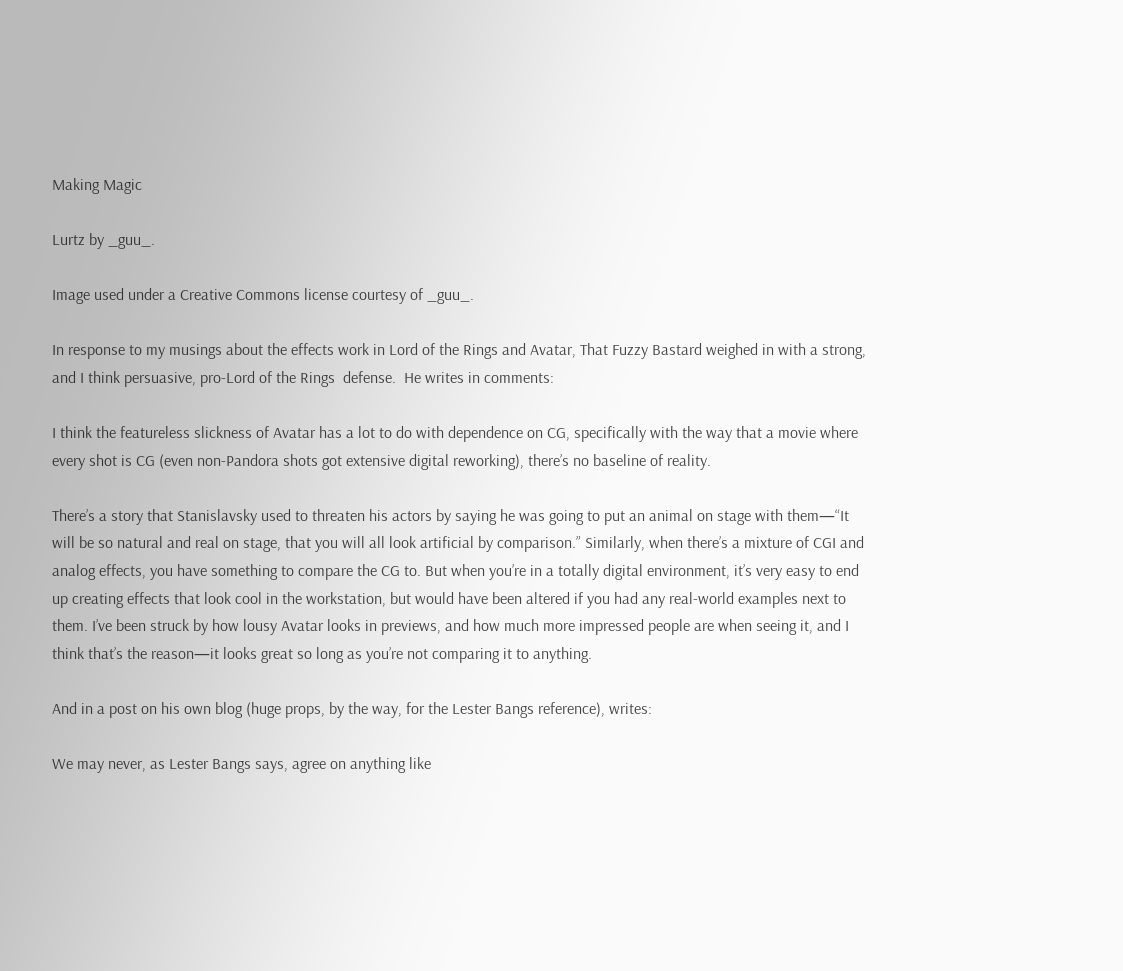Making Magic

Lurtz by _guu_.

Image used under a Creative Commons license courtesy of _guu_.

In response to my musings about the effects work in Lord of the Rings and Avatar, That Fuzzy Bastard weighed in with a strong, and I think persuasive, pro-Lord of the Rings  defense.  He writes in comments:

I think the featureless slickness of Avatar has a lot to do with dependence on CG, specifically with the way that a movie where every shot is CG (even non-Pandora shots got extensive digital reworking), there’s no baseline of reality.

There’s a story that Stanislavsky used to threaten his actors by saying he was going to put an animal on stage with them—“It will be so natural and real on stage, that you will all look artificial by comparison.” Similarly, when there’s a mixture of CGI and analog effects, you have something to compare the CG to. But when you’re in a totally digital environment, it’s very easy to end up creating effects that look cool in the workstation, but would have been altered if you had any real-world examples next to them. I’ve been struck by how lousy Avatar looks in previews, and how much more impressed people are when seeing it, and I think that’s the reason—it looks great so long as you’re not comparing it to anything.

And in a post on his own blog (huge props, by the way, for the Lester Bangs reference), writes:

We may never, as Lester Bangs says, agree on anything like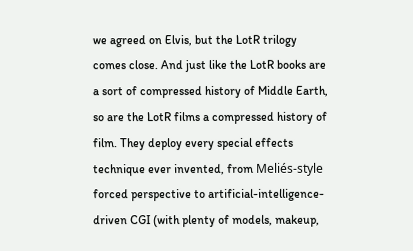we agreed on Elvis, but the LotR trilogy comes close. And just like the LotR books are a sort of compressed history of Middle Earth, so are the LotR films a compressed history of film. They deploy every special effects technique ever invented, from Meliés-style forced perspective to artificial-intelligence-driven CGI (with plenty of models, makeup,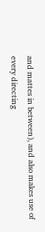and mattes in between), and also makes use of every directing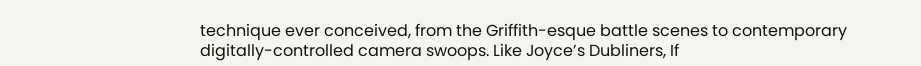technique ever conceived, from the Griffith-esque battle scenes to contemporary digitally-controlled camera swoops. Like Joyce’s Dubliners, If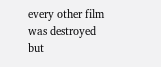every other film was destroyed but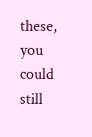these, you could still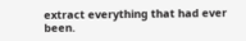extract everything that had ever been.